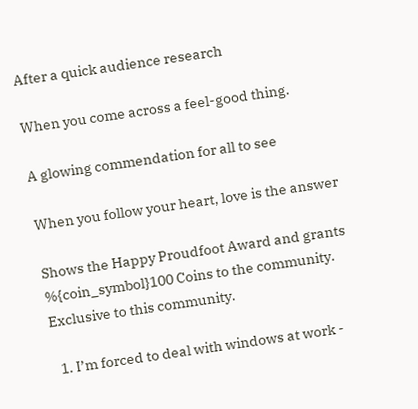After a quick audience research

When you come across a feel-good thing.

A glowing commendation for all to see

When you follow your heart, love is the answer

Shows the Happy Proudfoot Award and grants %{coin_symbol}100 Coins to the community. Exclusive to this community.

  1. I’m forced to deal with windows at work -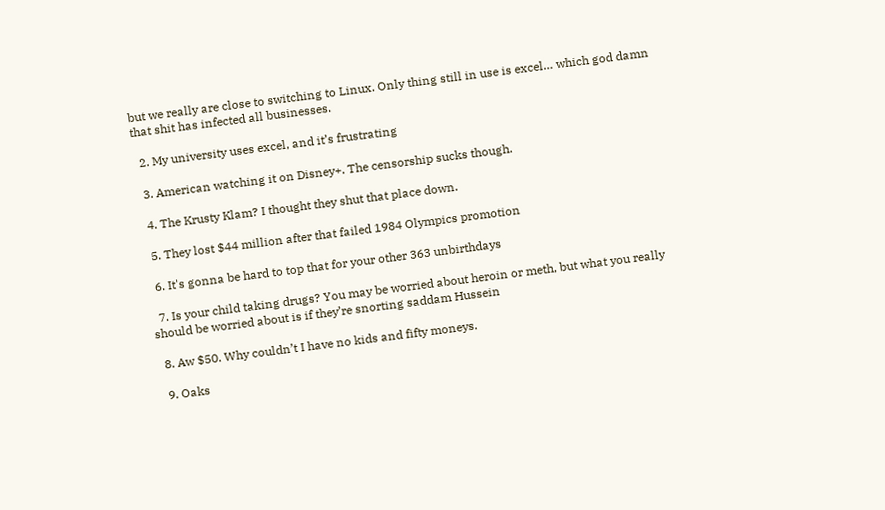but we really are close to switching to Linux. Only thing still in use is excel… which god damn that shit has infected all businesses.

  2. My university uses excel, and it’s frustrating

  3. American watching it on Disney+. The censorship sucks though.

  4. The Krusty Klam? I thought they shut that place down.

  5. They lost $44 million after that failed 1984 Olympics promotion

  6. It's gonna be hard to top that for your other 363 unbirthdays

  7. Is your child taking drugs? You may be worried about heroin or meth, but what you really should be worried about is if they’re snorting saddam Hussein

  8. Aw $50. Why couldn’t I have no kids and fifty moneys.

  9. Oaks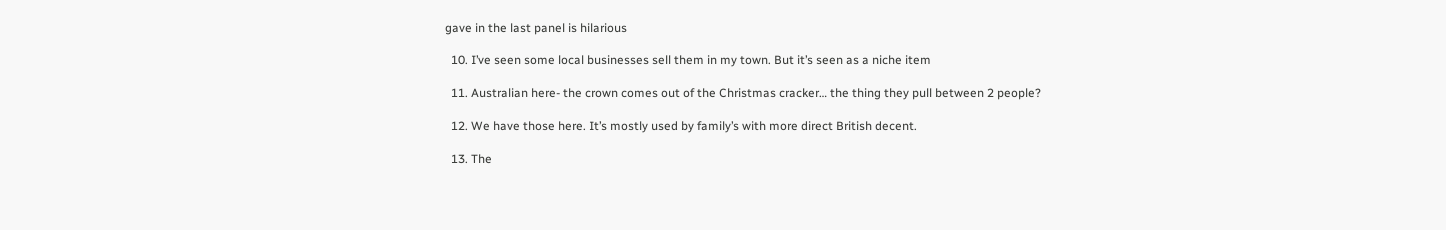gave in the last panel is hilarious

  10. I’ve seen some local businesses sell them in my town. But it’s seen as a niche item

  11. Australian here- the crown comes out of the Christmas cracker… the thing they pull between 2 people?

  12. We have those here. It’s mostly used by family’s with more direct British decent.

  13. The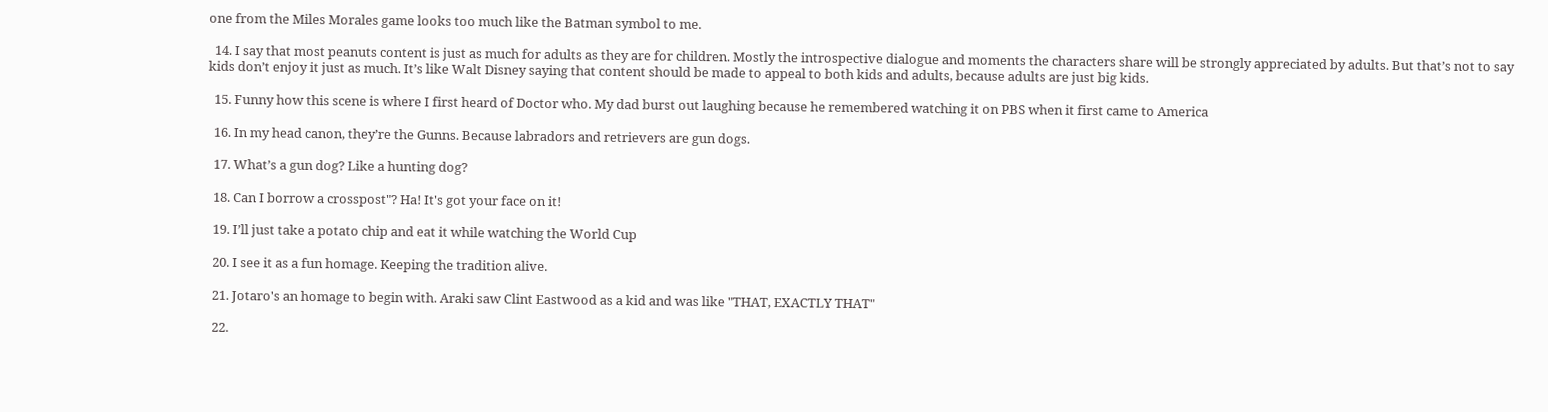one from the Miles Morales game looks too much like the Batman symbol to me.

  14. I say that most peanuts content is just as much for adults as they are for children. Mostly the introspective dialogue and moments the characters share will be strongly appreciated by adults. But that’s not to say kids don’t enjoy it just as much. It’s like Walt Disney saying that content should be made to appeal to both kids and adults, because adults are just big kids.

  15. Funny how this scene is where I first heard of Doctor who. My dad burst out laughing because he remembered watching it on PBS when it first came to America

  16. In my head canon, they’re the Gunns. Because labradors and retrievers are gun dogs.

  17. What’s a gun dog? Like a hunting dog?

  18. Can I borrow a crosspost"? Ha! It's got your face on it!

  19. I’ll just take a potato chip and eat it while watching the World Cup

  20. I see it as a fun homage. Keeping the tradition alive.

  21. Jotaro's an homage to begin with. Araki saw Clint Eastwood as a kid and was like "THAT, EXACTLY THAT"

  22.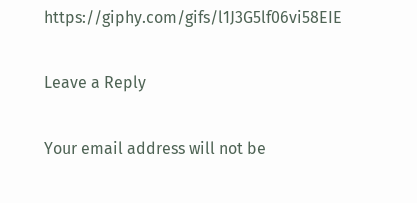https://giphy.com/gifs/l1J3G5lf06vi58EIE

Leave a Reply

Your email address will not be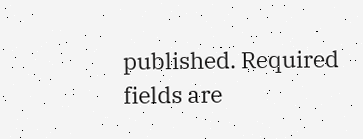published. Required fields are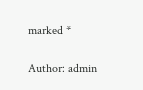marked *

Author: admin